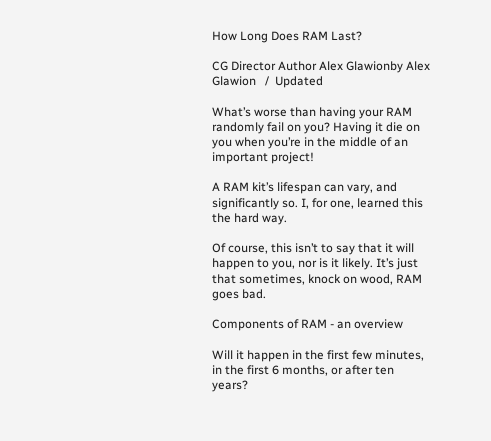How Long Does RAM Last?

CG Director Author Alex Glawionby Alex Glawion   /  Updated

What’s worse than having your RAM randomly fail on you? Having it die on you when you’re in the middle of an important project!

A RAM kit’s lifespan can vary, and significantly so. I, for one, learned this the hard way.

Of course, this isn’t to say that it will happen to you, nor is it likely. It’s just that sometimes, knock on wood, RAM goes bad.

Components of RAM - an overview

Will it happen in the first few minutes, in the first 6 months, or after ten years?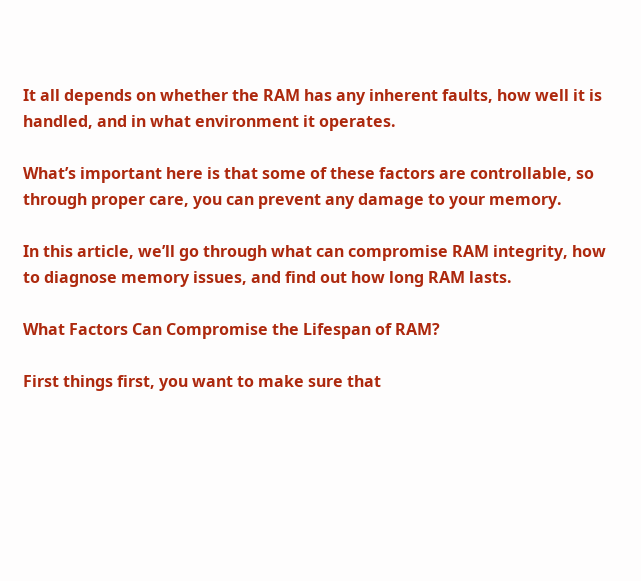It all depends on whether the RAM has any inherent faults, how well it is handled, and in what environment it operates.

What’s important here is that some of these factors are controllable, so through proper care, you can prevent any damage to your memory.

In this article, we’ll go through what can compromise RAM integrity, how to diagnose memory issues, and find out how long RAM lasts.

What Factors Can Compromise the Lifespan of RAM?

First things first, you want to make sure that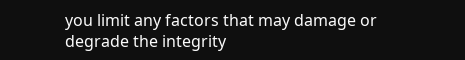you limit any factors that may damage or degrade the integrity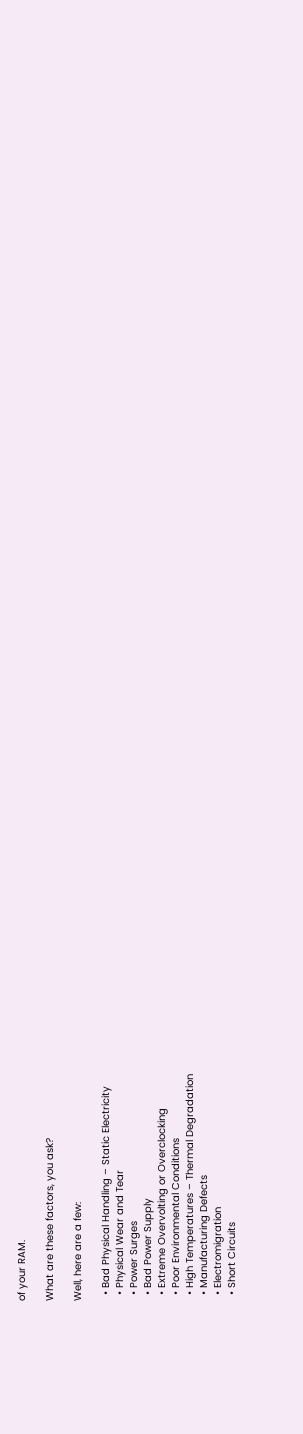of your RAM.

What are these factors, you ask?

Well, here are a few:

  • Bad Physical Handling – Static Electricity
  • Physical Wear and Tear
  • Power Surges
  • Bad Power Supply
  • Extreme Overvolting or Overclocking
  • Poor Environmental Conditions
  • High Temperatures – Thermal Degradation
  • Manufacturing Defects
  • Electromigration
  • Short Circuits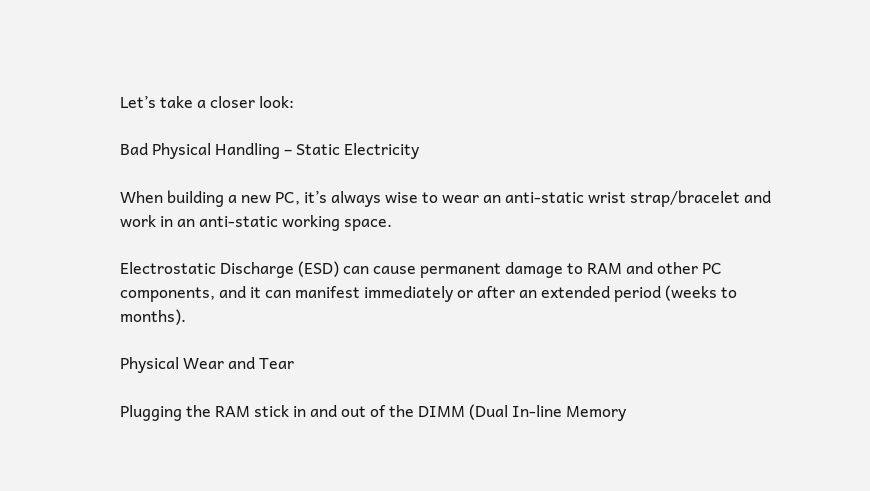Let’s take a closer look:

Bad Physical Handling – Static Electricity

When building a new PC, it’s always wise to wear an anti-static wrist strap/bracelet and work in an anti-static working space.

Electrostatic Discharge (ESD) can cause permanent damage to RAM and other PC components, and it can manifest immediately or after an extended period (weeks to months).

Physical Wear and Tear

Plugging the RAM stick in and out of the DIMM (Dual In-line Memory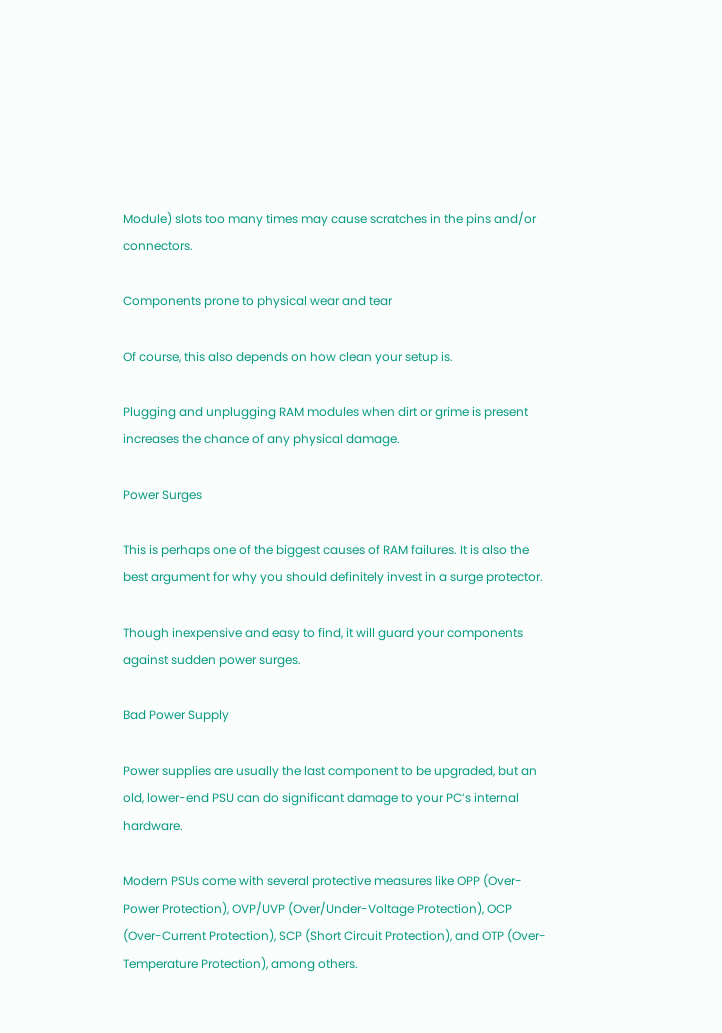Module) slots too many times may cause scratches in the pins and/or connectors.

Components prone to physical wear and tear

Of course, this also depends on how clean your setup is.

Plugging and unplugging RAM modules when dirt or grime is present increases the chance of any physical damage.

Power Surges

This is perhaps one of the biggest causes of RAM failures. It is also the best argument for why you should definitely invest in a surge protector.

Though inexpensive and easy to find, it will guard your components against sudden power surges.

Bad Power Supply

Power supplies are usually the last component to be upgraded, but an old, lower-end PSU can do significant damage to your PC’s internal hardware.

Modern PSUs come with several protective measures like OPP (Over-Power Protection), OVP/UVP (Over/Under-Voltage Protection), OCP (Over-Current Protection), SCP (Short Circuit Protection), and OTP (Over- Temperature Protection), among others.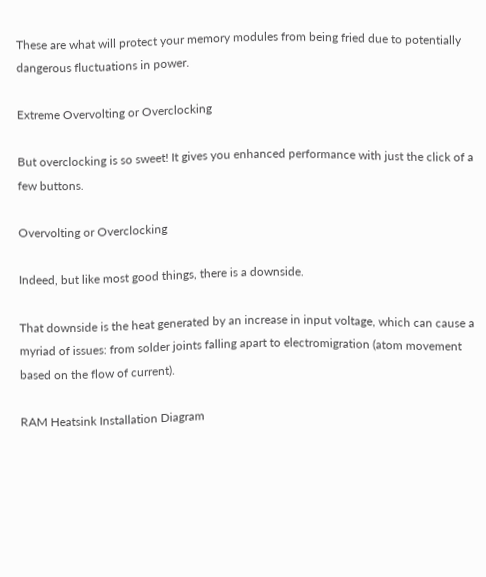These are what will protect your memory modules from being fried due to potentially dangerous fluctuations in power.

Extreme Overvolting or Overclocking

But overclocking is so sweet! It gives you enhanced performance with just the click of a few buttons.

Overvolting or Overclocking

Indeed, but like most good things, there is a downside.

That downside is the heat generated by an increase in input voltage, which can cause a myriad of issues: from solder joints falling apart to electromigration (atom movement based on the flow of current).

RAM Heatsink Installation Diagram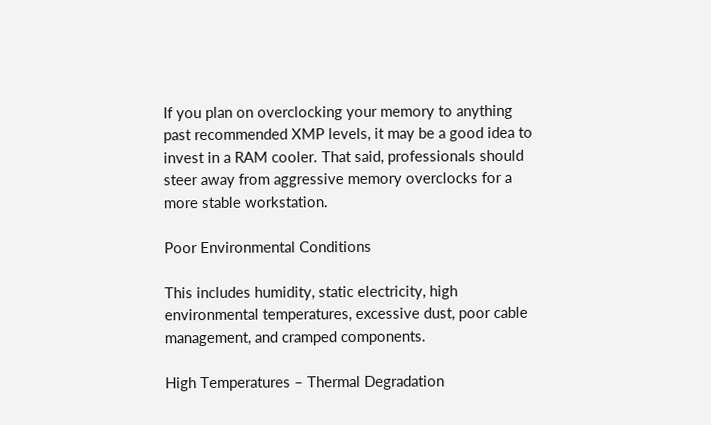If you plan on overclocking your memory to anything past recommended XMP levels, it may be a good idea to invest in a RAM cooler. That said, professionals should steer away from aggressive memory overclocks for a more stable workstation.

Poor Environmental Conditions

This includes humidity, static electricity, high environmental temperatures, excessive dust, poor cable management, and cramped components.

High Temperatures – Thermal Degradation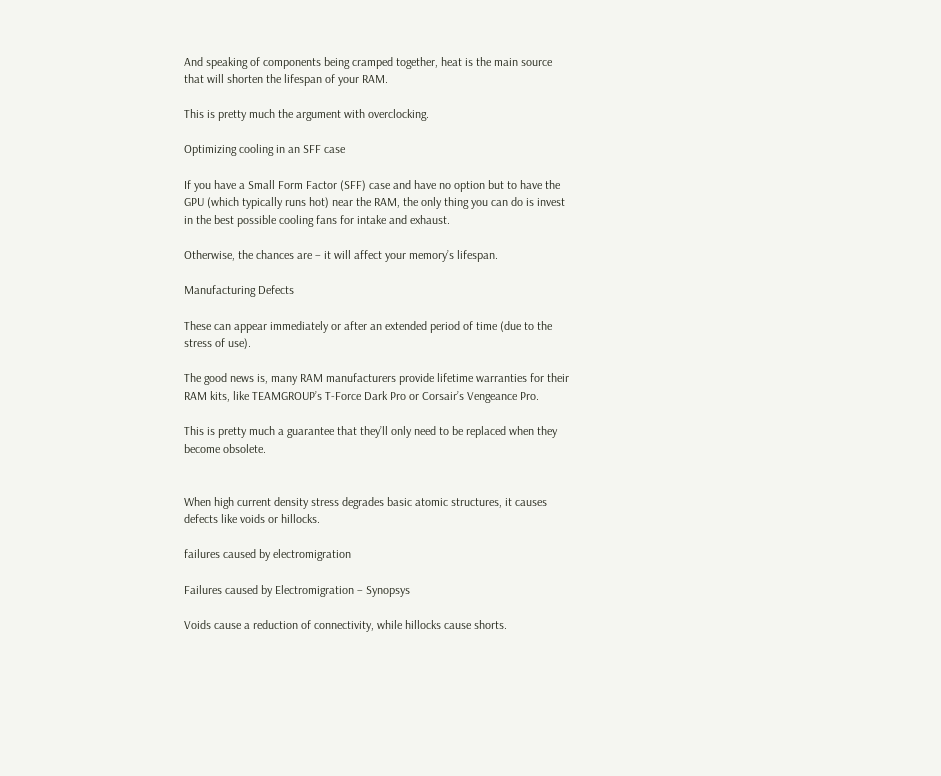And speaking of components being cramped together, heat is the main source that will shorten the lifespan of your RAM.

This is pretty much the argument with overclocking.

Optimizing cooling in an SFF case

If you have a Small Form Factor (SFF) case and have no option but to have the GPU (which typically runs hot) near the RAM, the only thing you can do is invest in the best possible cooling fans for intake and exhaust.

Otherwise, the chances are – it will affect your memory’s lifespan.

Manufacturing Defects

These can appear immediately or after an extended period of time (due to the stress of use).

The good news is, many RAM manufacturers provide lifetime warranties for their RAM kits, like TEAMGROUP’s T-Force Dark Pro or Corsair’s Vengeance Pro.

This is pretty much a guarantee that they’ll only need to be replaced when they become obsolete.


When high current density stress degrades basic atomic structures, it causes defects like voids or hillocks.

failures caused by electromigration

Failures caused by Electromigration – Synopsys

Voids cause a reduction of connectivity, while hillocks cause shorts.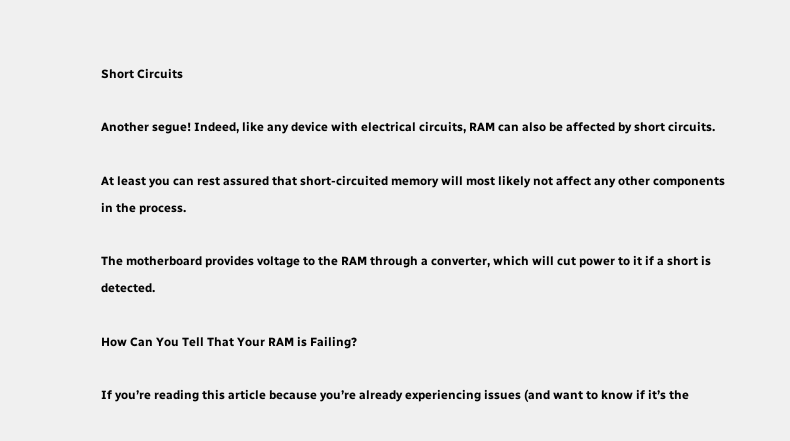Short Circuits

Another segue! Indeed, like any device with electrical circuits, RAM can also be affected by short circuits.

At least you can rest assured that short-circuited memory will most likely not affect any other components in the process.

The motherboard provides voltage to the RAM through a converter, which will cut power to it if a short is detected.

How Can You Tell That Your RAM is Failing?

If you’re reading this article because you’re already experiencing issues (and want to know if it’s the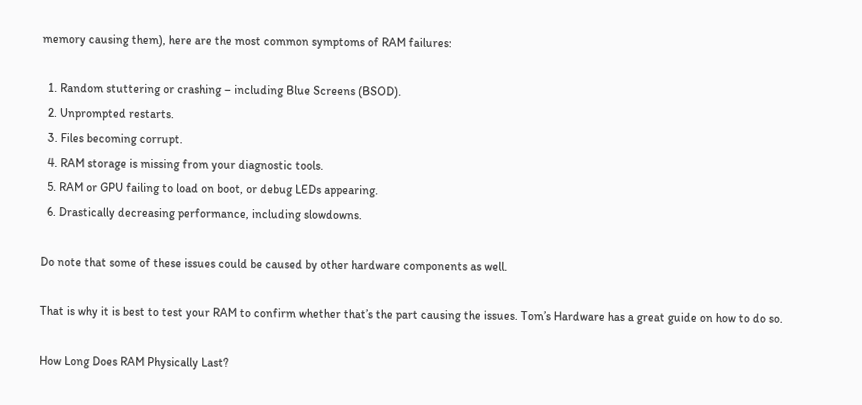memory causing them), here are the most common symptoms of RAM failures:

  1. Random stuttering or crashing – including Blue Screens (BSOD).
  2. Unprompted restarts.
  3. Files becoming corrupt.
  4. RAM storage is missing from your diagnostic tools.
  5. RAM or GPU failing to load on boot, or debug LEDs appearing.
  6. Drastically decreasing performance, including slowdowns.

Do note that some of these issues could be caused by other hardware components as well.

That is why it is best to test your RAM to confirm whether that’s the part causing the issues. Tom’s Hardware has a great guide on how to do so.

How Long Does RAM Physically Last?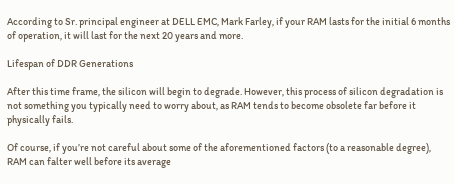According to Sr. principal engineer at DELL EMC, Mark Farley, if your RAM lasts for the initial 6 months of operation, it will last for the next 20 years and more.

Lifespan of DDR Generations

After this time frame, the silicon will begin to degrade. However, this process of silicon degradation is not something you typically need to worry about, as RAM tends to become obsolete far before it physically fails.

Of course, if you’re not careful about some of the aforementioned factors (to a reasonable degree), RAM can falter well before its average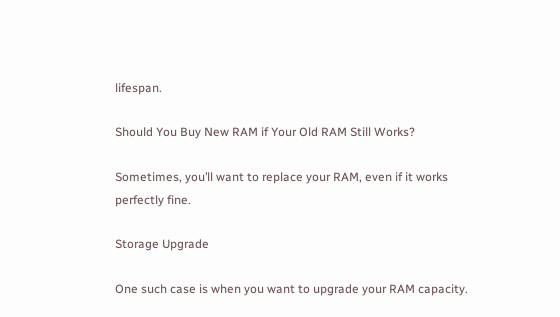lifespan.

Should You Buy New RAM if Your Old RAM Still Works?

Sometimes, you’ll want to replace your RAM, even if it works perfectly fine.

Storage Upgrade

One such case is when you want to upgrade your RAM capacity.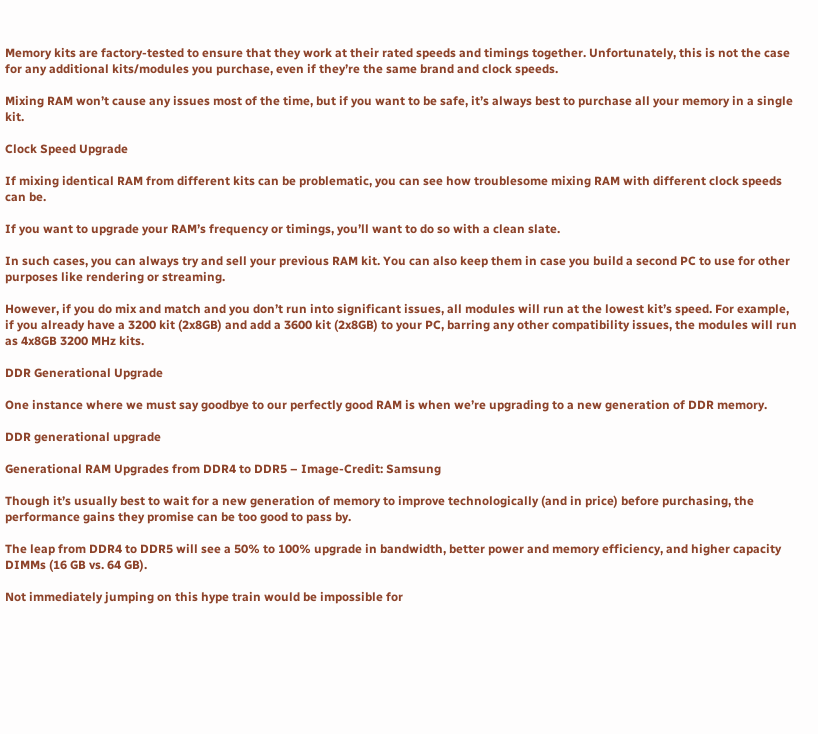Memory kits are factory-tested to ensure that they work at their rated speeds and timings together. Unfortunately, this is not the case for any additional kits/modules you purchase, even if they’re the same brand and clock speeds.

Mixing RAM won’t cause any issues most of the time, but if you want to be safe, it’s always best to purchase all your memory in a single kit.

Clock Speed Upgrade

If mixing identical RAM from different kits can be problematic, you can see how troublesome mixing RAM with different clock speeds can be.

If you want to upgrade your RAM’s frequency or timings, you’ll want to do so with a clean slate.

In such cases, you can always try and sell your previous RAM kit. You can also keep them in case you build a second PC to use for other purposes like rendering or streaming.

However, if you do mix and match and you don’t run into significant issues, all modules will run at the lowest kit’s speed. For example, if you already have a 3200 kit (2x8GB) and add a 3600 kit (2x8GB) to your PC, barring any other compatibility issues, the modules will run as 4x8GB 3200 MHz kits.

DDR Generational Upgrade

One instance where we must say goodbye to our perfectly good RAM is when we’re upgrading to a new generation of DDR memory.

DDR generational upgrade

Generational RAM Upgrades from DDR4 to DDR5 – Image-Credit: Samsung

Though it’s usually best to wait for a new generation of memory to improve technologically (and in price) before purchasing, the performance gains they promise can be too good to pass by.

The leap from DDR4 to DDR5 will see a 50% to 100% upgrade in bandwidth, better power and memory efficiency, and higher capacity DIMMs (16 GB vs. 64 GB).

Not immediately jumping on this hype train would be impossible for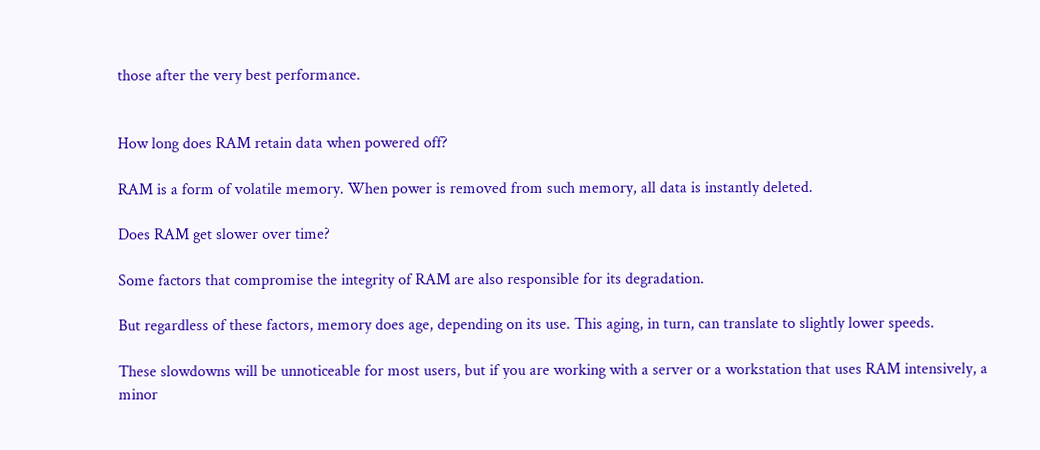those after the very best performance.


How long does RAM retain data when powered off?

RAM is a form of volatile memory. When power is removed from such memory, all data is instantly deleted.

Does RAM get slower over time?

Some factors that compromise the integrity of RAM are also responsible for its degradation.

But regardless of these factors, memory does age, depending on its use. This aging, in turn, can translate to slightly lower speeds.

These slowdowns will be unnoticeable for most users, but if you are working with a server or a workstation that uses RAM intensively, a minor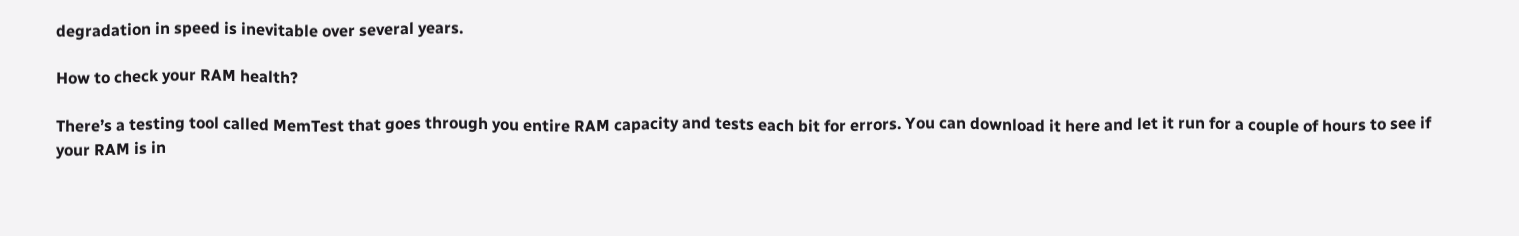degradation in speed is inevitable over several years.

How to check your RAM health?

There’s a testing tool called MemTest that goes through you entire RAM capacity and tests each bit for errors. You can download it here and let it run for a couple of hours to see if your RAM is in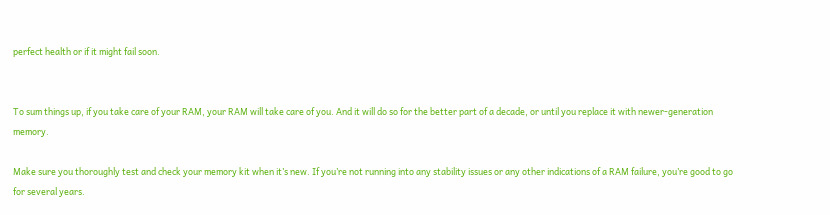perfect health or if it might fail soon.


To sum things up, if you take care of your RAM, your RAM will take care of you. And it will do so for the better part of a decade, or until you replace it with newer-generation memory.

Make sure you thoroughly test and check your memory kit when it’s new. If you’re not running into any stability issues or any other indications of a RAM failure, you’re good to go for several years.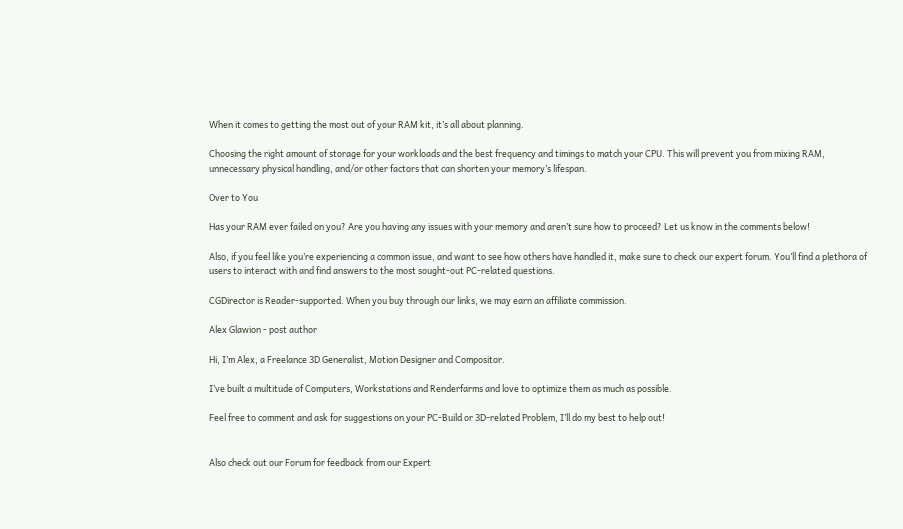When it comes to getting the most out of your RAM kit, it’s all about planning.

Choosing the right amount of storage for your workloads and the best frequency and timings to match your CPU. This will prevent you from mixing RAM, unnecessary physical handling, and/or other factors that can shorten your memory’s lifespan.

Over to You

Has your RAM ever failed on you? Are you having any issues with your memory and aren’t sure how to proceed? Let us know in the comments below!

Also, if you feel like you’re experiencing a common issue, and want to see how others have handled it, make sure to check our expert forum. You’ll find a plethora of users to interact with and find answers to the most sought-out PC-related questions.

CGDirector is Reader-supported. When you buy through our links, we may earn an affiliate commission.

Alex Glawion - post author

Hi, I’m Alex, a Freelance 3D Generalist, Motion Designer and Compositor.

I’ve built a multitude of Computers, Workstations and Renderfarms and love to optimize them as much as possible.

Feel free to comment and ask for suggestions on your PC-Build or 3D-related Problem, I’ll do my best to help out!


Also check out our Forum for feedback from our Expert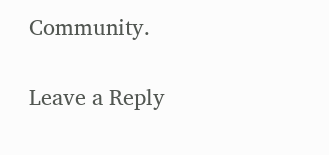Community.

Leave a Reply